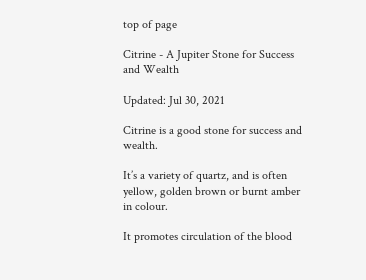top of page

Citrine - A Jupiter Stone for Success and Wealth

Updated: Jul 30, 2021

Citrine is a good stone for success and wealth.

It’s a variety of quartz, and is often yellow, golden brown or burnt amber in colour.

It promotes circulation of the blood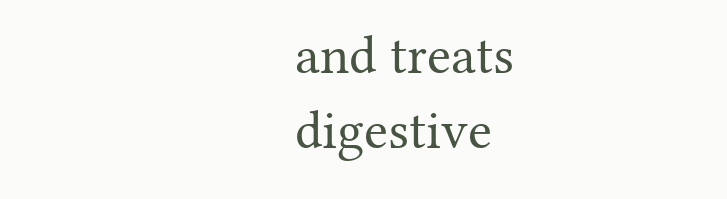and treats digestive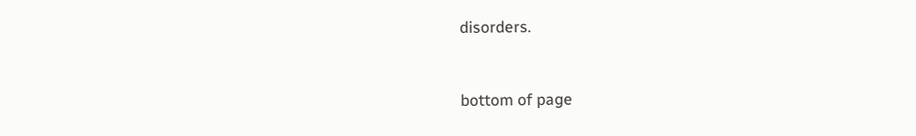disorders.


bottom of page